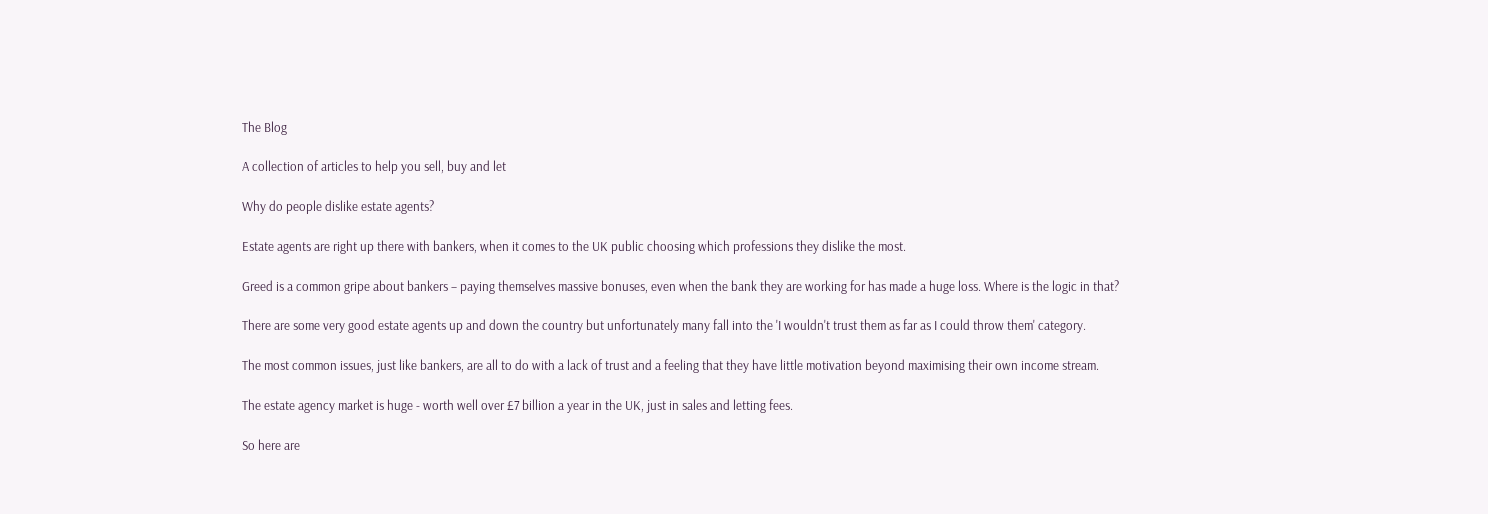The Blog

A collection of articles to help you sell, buy and let

Why do people dislike estate agents?

Estate agents are right up there with bankers, when it comes to the UK public choosing which professions they dislike the most.

Greed is a common gripe about bankers – paying themselves massive bonuses, even when the bank they are working for has made a huge loss. Where is the logic in that?

There are some very good estate agents up and down the country but unfortunately many fall into the 'I wouldn't trust them as far as I could throw them' category.

The most common issues, just like bankers, are all to do with a lack of trust and a feeling that they have little motivation beyond maximising their own income stream.

The estate agency market is huge - worth well over £7 billion a year in the UK, just in sales and letting fees.

So here are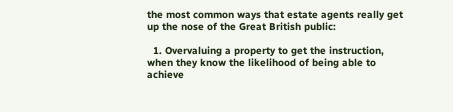the most common ways that estate agents really get up the nose of the Great British public:

  1. Overvaluing a property to get the instruction, when they know the likelihood of being able to achieve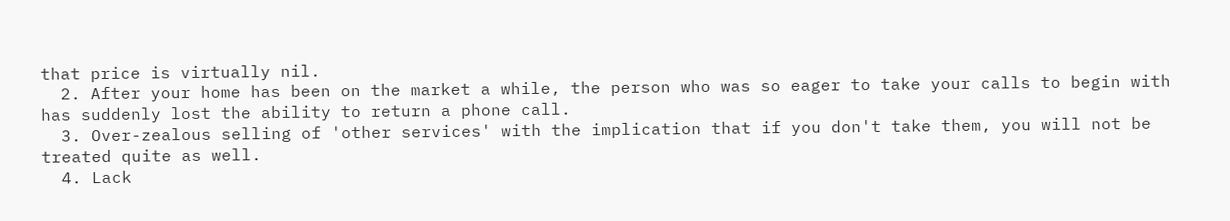that price is virtually nil.
  2. After your home has been on the market a while, the person who was so eager to take your calls to begin with has suddenly lost the ability to return a phone call.
  3. Over-zealous selling of 'other services' with the implication that if you don't take them, you will not be treated quite as well.
  4. Lack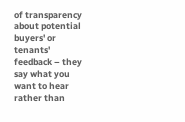of transparency about potential buyers' or tenants' feedback – they say what you want to hear rather than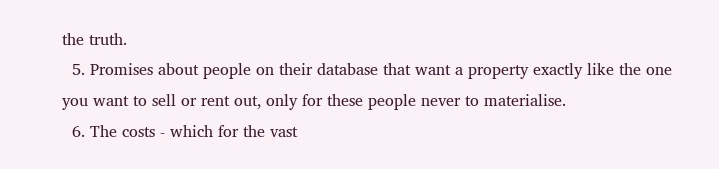the truth.
  5. Promises about people on their database that want a property exactly like the one you want to sell or rent out, only for these people never to materialise.
  6. The costs - which for the vast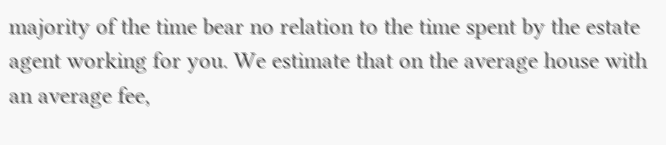majority of the time bear no relation to the time spent by the estate agent working for you. We estimate that on the average house with an average fee,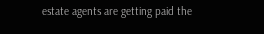estate agents are getting paid the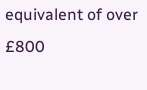equivalent of over £800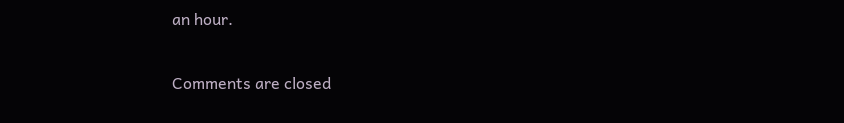an hour.

Comments are closed